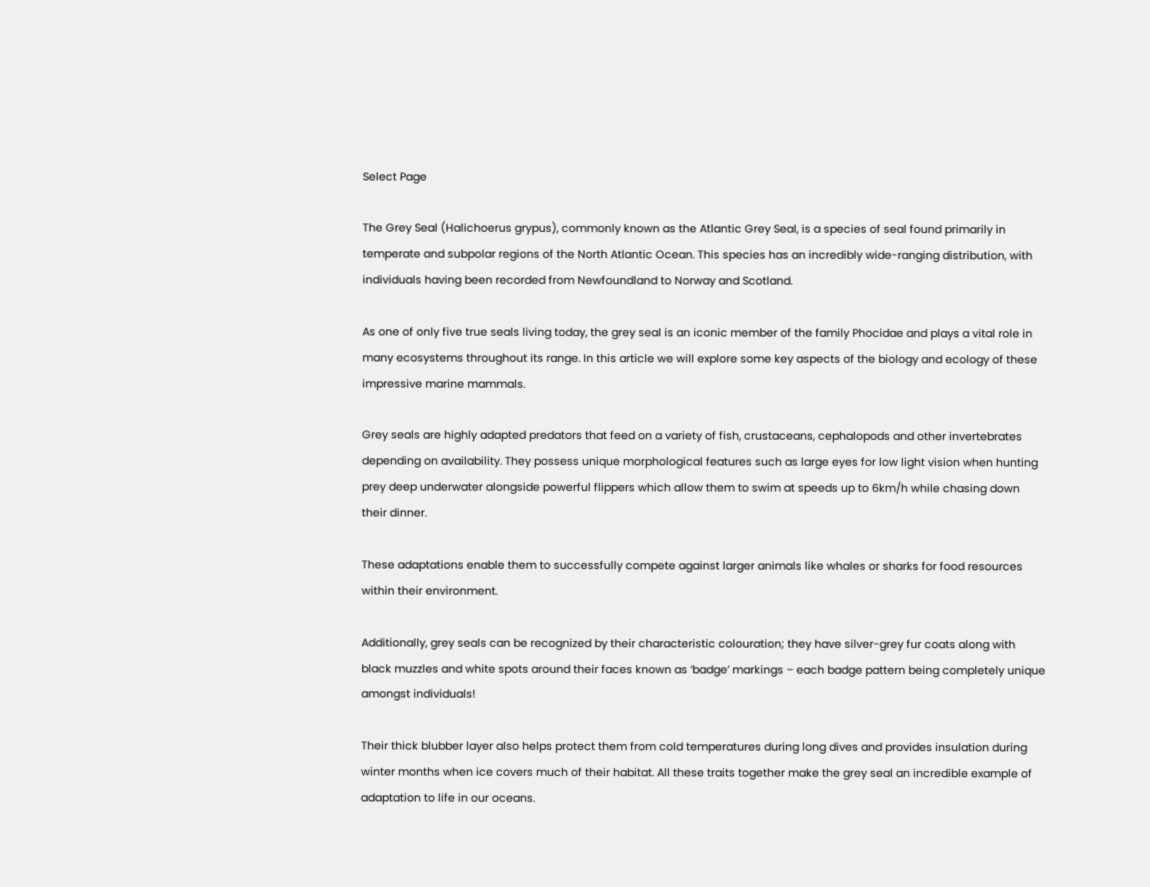Select Page

The Grey Seal (Halichoerus grypus), commonly known as the Atlantic Grey Seal, is a species of seal found primarily in temperate and subpolar regions of the North Atlantic Ocean. This species has an incredibly wide-ranging distribution, with individuals having been recorded from Newfoundland to Norway and Scotland.

As one of only five true seals living today, the grey seal is an iconic member of the family Phocidae and plays a vital role in many ecosystems throughout its range. In this article we will explore some key aspects of the biology and ecology of these impressive marine mammals.

Grey seals are highly adapted predators that feed on a variety of fish, crustaceans, cephalopods and other invertebrates depending on availability. They possess unique morphological features such as large eyes for low light vision when hunting prey deep underwater alongside powerful flippers which allow them to swim at speeds up to 6km/h while chasing down their dinner.

These adaptations enable them to successfully compete against larger animals like whales or sharks for food resources within their environment.

Additionally, grey seals can be recognized by their characteristic colouration; they have silver-grey fur coats along with black muzzles and white spots around their faces known as ‘badge’ markings – each badge pattern being completely unique amongst individuals!

Their thick blubber layer also helps protect them from cold temperatures during long dives and provides insulation during winter months when ice covers much of their habitat. All these traits together make the grey seal an incredible example of adaptation to life in our oceans.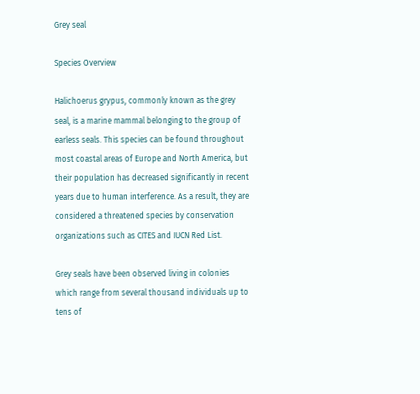Grey seal

Species Overview

Halichoerus grypus, commonly known as the grey seal, is a marine mammal belonging to the group of earless seals. This species can be found throughout most coastal areas of Europe and North America, but their population has decreased significantly in recent years due to human interference. As a result, they are considered a threatened species by conservation organizations such as CITES and IUCN Red List.

Grey seals have been observed living in colonies which range from several thousand individuals up to tens of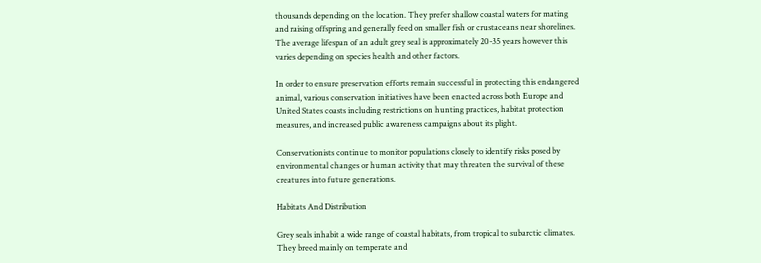thousands depending on the location. They prefer shallow coastal waters for mating and raising offspring and generally feed on smaller fish or crustaceans near shorelines. The average lifespan of an adult grey seal is approximately 20-35 years however this varies depending on species health and other factors.

In order to ensure preservation efforts remain successful in protecting this endangered animal, various conservation initiatives have been enacted across both Europe and United States coasts including restrictions on hunting practices, habitat protection measures, and increased public awareness campaigns about its plight.

Conservationists continue to monitor populations closely to identify risks posed by environmental changes or human activity that may threaten the survival of these creatures into future generations.

Habitats And Distribution

Grey seals inhabit a wide range of coastal habitats, from tropical to subarctic climates. They breed mainly on temperate and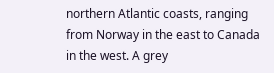northern Atlantic coasts, ranging from Norway in the east to Canada in the west. A grey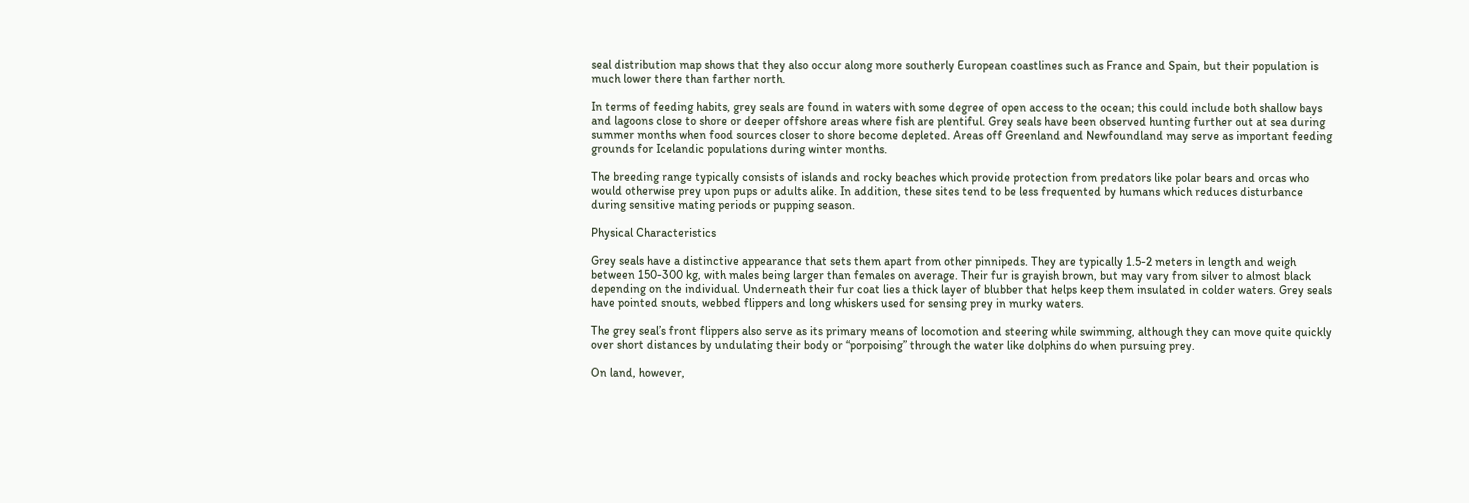seal distribution map shows that they also occur along more southerly European coastlines such as France and Spain, but their population is much lower there than farther north.

In terms of feeding habits, grey seals are found in waters with some degree of open access to the ocean; this could include both shallow bays and lagoons close to shore or deeper offshore areas where fish are plentiful. Grey seals have been observed hunting further out at sea during summer months when food sources closer to shore become depleted. Areas off Greenland and Newfoundland may serve as important feeding grounds for Icelandic populations during winter months.

The breeding range typically consists of islands and rocky beaches which provide protection from predators like polar bears and orcas who would otherwise prey upon pups or adults alike. In addition, these sites tend to be less frequented by humans which reduces disturbance during sensitive mating periods or pupping season.

Physical Characteristics

Grey seals have a distinctive appearance that sets them apart from other pinnipeds. They are typically 1.5-2 meters in length and weigh between 150-300 kg, with males being larger than females on average. Their fur is grayish brown, but may vary from silver to almost black depending on the individual. Underneath their fur coat lies a thick layer of blubber that helps keep them insulated in colder waters. Grey seals have pointed snouts, webbed flippers and long whiskers used for sensing prey in murky waters.

The grey seal’s front flippers also serve as its primary means of locomotion and steering while swimming, although they can move quite quickly over short distances by undulating their body or “porpoising” through the water like dolphins do when pursuing prey.

On land, however,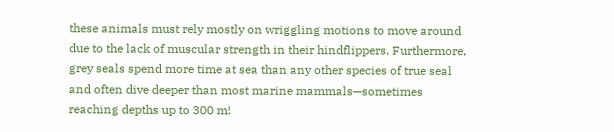these animals must rely mostly on wriggling motions to move around due to the lack of muscular strength in their hindflippers. Furthermore, grey seals spend more time at sea than any other species of true seal and often dive deeper than most marine mammals—sometimes reaching depths up to 300 m!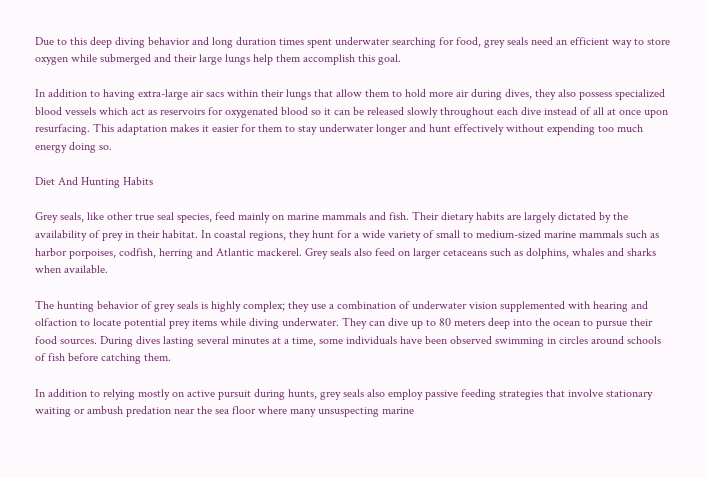Due to this deep diving behavior and long duration times spent underwater searching for food, grey seals need an efficient way to store oxygen while submerged and their large lungs help them accomplish this goal.

In addition to having extra-large air sacs within their lungs that allow them to hold more air during dives, they also possess specialized blood vessels which act as reservoirs for oxygenated blood so it can be released slowly throughout each dive instead of all at once upon resurfacing. This adaptation makes it easier for them to stay underwater longer and hunt effectively without expending too much energy doing so.

Diet And Hunting Habits

Grey seals, like other true seal species, feed mainly on marine mammals and fish. Their dietary habits are largely dictated by the availability of prey in their habitat. In coastal regions, they hunt for a wide variety of small to medium-sized marine mammals such as harbor porpoises, codfish, herring and Atlantic mackerel. Grey seals also feed on larger cetaceans such as dolphins, whales and sharks when available.

The hunting behavior of grey seals is highly complex; they use a combination of underwater vision supplemented with hearing and olfaction to locate potential prey items while diving underwater. They can dive up to 80 meters deep into the ocean to pursue their food sources. During dives lasting several minutes at a time, some individuals have been observed swimming in circles around schools of fish before catching them.

In addition to relying mostly on active pursuit during hunts, grey seals also employ passive feeding strategies that involve stationary waiting or ambush predation near the sea floor where many unsuspecting marine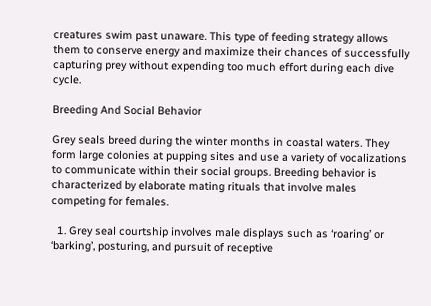creatures swim past unaware. This type of feeding strategy allows them to conserve energy and maximize their chances of successfully capturing prey without expending too much effort during each dive cycle.

Breeding And Social Behavior

Grey seals breed during the winter months in coastal waters. They form large colonies at pupping sites and use a variety of vocalizations to communicate within their social groups. Breeding behavior is characterized by elaborate mating rituals that involve males competing for females.

  1. Grey seal courtship involves male displays such as ‘roaring’ or ‘barking’, posturing, and pursuit of receptive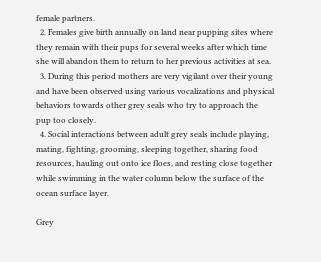female partners.
  2. Females give birth annually on land near pupping sites where they remain with their pups for several weeks after which time she will abandon them to return to her previous activities at sea.
  3. During this period mothers are very vigilant over their young and have been observed using various vocalizations and physical behaviors towards other grey seals who try to approach the pup too closely.
  4. Social interactions between adult grey seals include playing, mating, fighting, grooming, sleeping together, sharing food resources, hauling out onto ice floes, and resting close together while swimming in the water column below the surface of the ocean surface layer.

Grey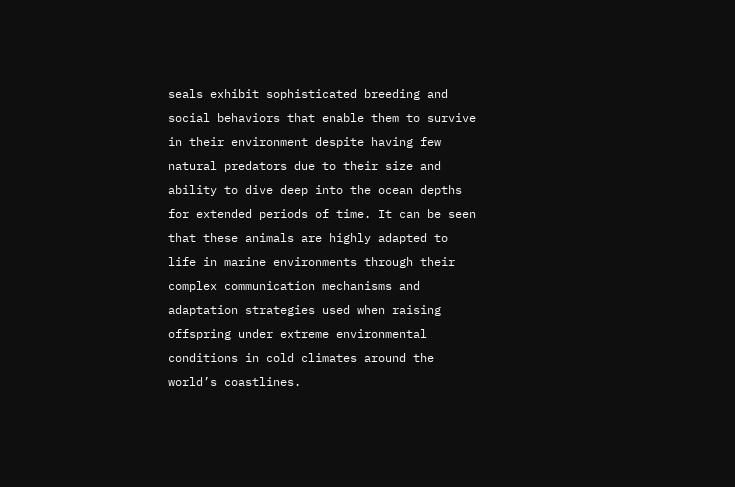seals exhibit sophisticated breeding and social behaviors that enable them to survive in their environment despite having few natural predators due to their size and ability to dive deep into the ocean depths for extended periods of time. It can be seen that these animals are highly adapted to life in marine environments through their complex communication mechanisms and adaptation strategies used when raising offspring under extreme environmental conditions in cold climates around the world’s coastlines.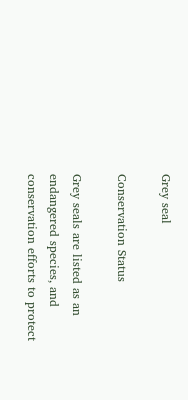Grey seal

Conservation Status

Grey seals are listed as an endangered species, and conservation efforts to protect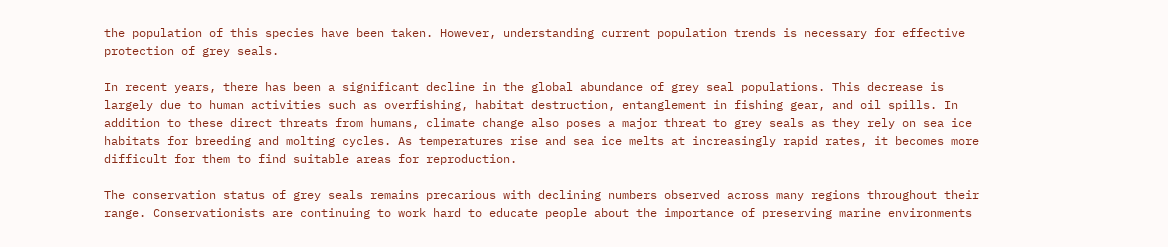the population of this species have been taken. However, understanding current population trends is necessary for effective protection of grey seals.

In recent years, there has been a significant decline in the global abundance of grey seal populations. This decrease is largely due to human activities such as overfishing, habitat destruction, entanglement in fishing gear, and oil spills. In addition to these direct threats from humans, climate change also poses a major threat to grey seals as they rely on sea ice habitats for breeding and molting cycles. As temperatures rise and sea ice melts at increasingly rapid rates, it becomes more difficult for them to find suitable areas for reproduction.

The conservation status of grey seals remains precarious with declining numbers observed across many regions throughout their range. Conservationists are continuing to work hard to educate people about the importance of preserving marine environments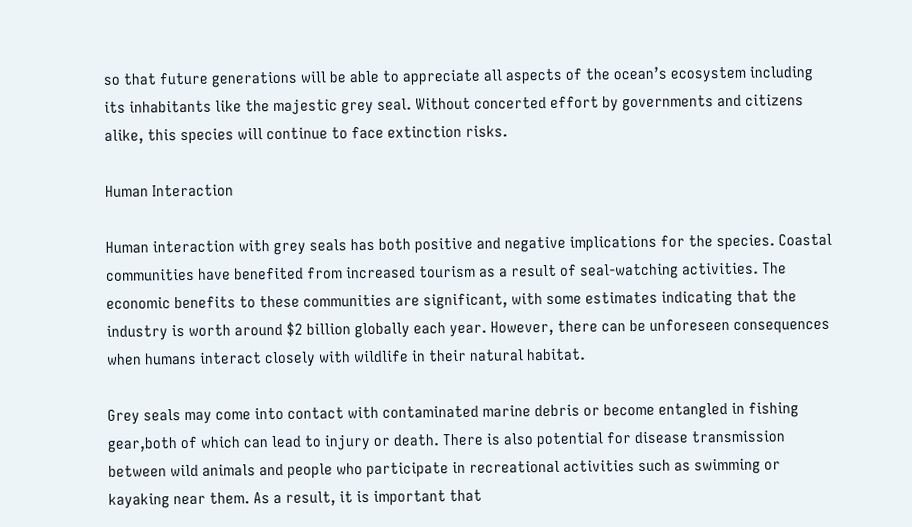so that future generations will be able to appreciate all aspects of the ocean’s ecosystem including its inhabitants like the majestic grey seal. Without concerted effort by governments and citizens alike, this species will continue to face extinction risks.

Human Interaction

Human interaction with grey seals has both positive and negative implications for the species. Coastal communities have benefited from increased tourism as a result of seal-watching activities. The economic benefits to these communities are significant, with some estimates indicating that the industry is worth around $2 billion globally each year. However, there can be unforeseen consequences when humans interact closely with wildlife in their natural habitat.

Grey seals may come into contact with contaminated marine debris or become entangled in fishing gear,both of which can lead to injury or death. There is also potential for disease transmission between wild animals and people who participate in recreational activities such as swimming or kayaking near them. As a result, it is important that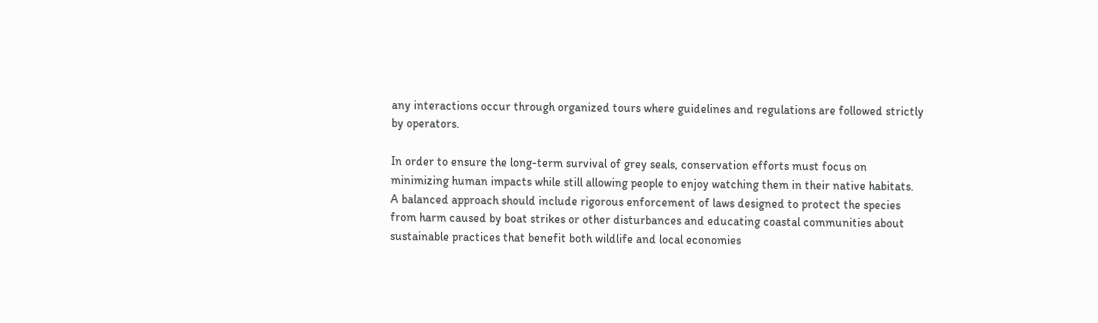any interactions occur through organized tours where guidelines and regulations are followed strictly by operators.

In order to ensure the long-term survival of grey seals, conservation efforts must focus on minimizing human impacts while still allowing people to enjoy watching them in their native habitats. A balanced approach should include rigorous enforcement of laws designed to protect the species from harm caused by boat strikes or other disturbances and educating coastal communities about sustainable practices that benefit both wildlife and local economies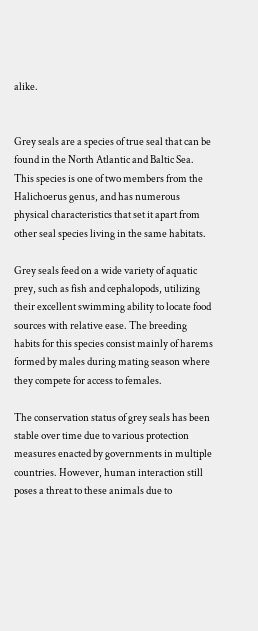alike.


Grey seals are a species of true seal that can be found in the North Atlantic and Baltic Sea. This species is one of two members from the Halichoerus genus, and has numerous physical characteristics that set it apart from other seal species living in the same habitats.

Grey seals feed on a wide variety of aquatic prey, such as fish and cephalopods, utilizing their excellent swimming ability to locate food sources with relative ease. The breeding habits for this species consist mainly of harems formed by males during mating season where they compete for access to females.

The conservation status of grey seals has been stable over time due to various protection measures enacted by governments in multiple countries. However, human interaction still poses a threat to these animals due to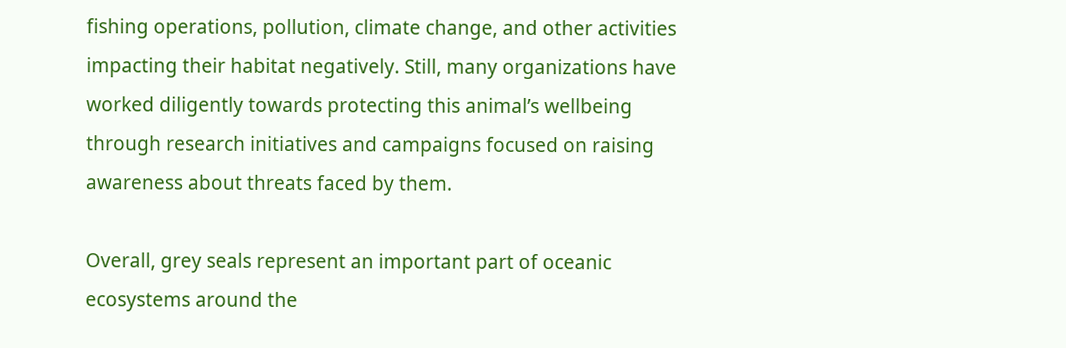fishing operations, pollution, climate change, and other activities impacting their habitat negatively. Still, many organizations have worked diligently towards protecting this animal’s wellbeing through research initiatives and campaigns focused on raising awareness about threats faced by them.

Overall, grey seals represent an important part of oceanic ecosystems around the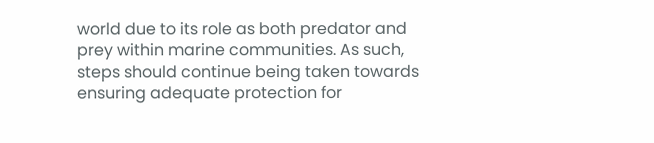world due to its role as both predator and prey within marine communities. As such, steps should continue being taken towards ensuring adequate protection for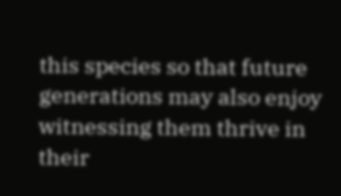this species so that future generations may also enjoy witnessing them thrive in their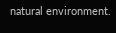natural environment.